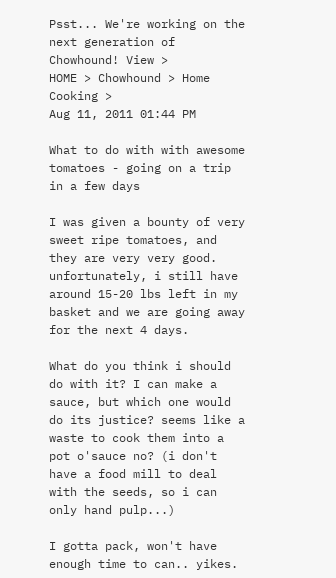Psst... We're working on the next generation of Chowhound! View >
HOME > Chowhound > Home Cooking >
Aug 11, 2011 01:44 PM

What to do with with awesome tomatoes - going on a trip in a few days

I was given a bounty of very sweet ripe tomatoes, and they are very very good. unfortunately, i still have around 15-20 lbs left in my basket and we are going away for the next 4 days.

What do you think i should do with it? I can make a sauce, but which one would do its justice? seems like a waste to cook them into a pot o'sauce no? (i don't have a food mill to deal with the seeds, so i can only hand pulp...)

I gotta pack, won't have enough time to can.. yikes.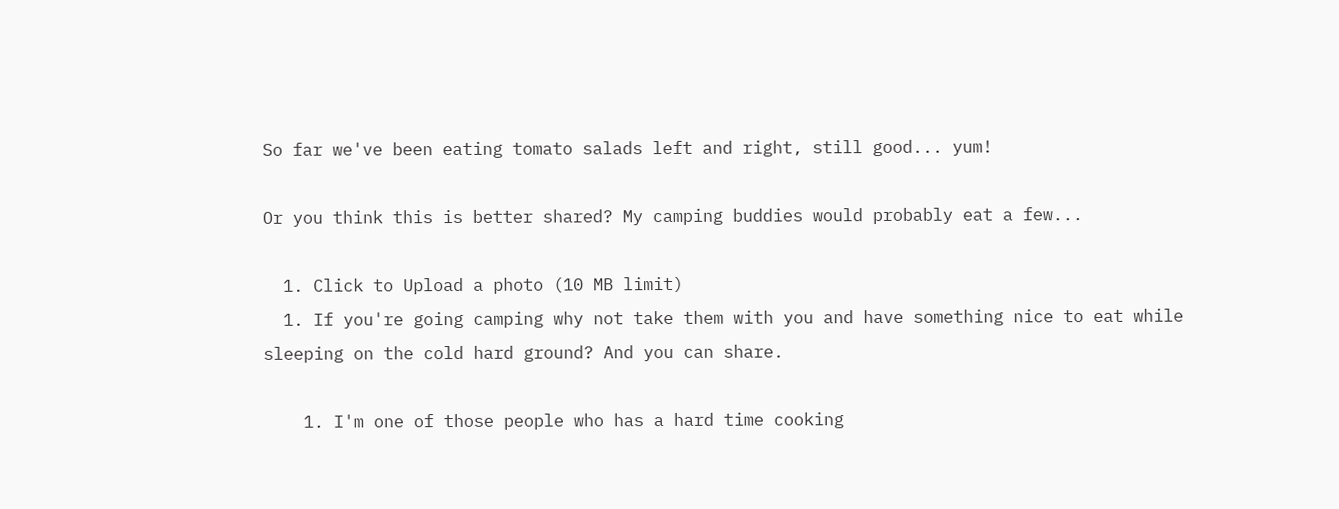So far we've been eating tomato salads left and right, still good... yum!

Or you think this is better shared? My camping buddies would probably eat a few...

  1. Click to Upload a photo (10 MB limit)
  1. If you're going camping why not take them with you and have something nice to eat while sleeping on the cold hard ground? And you can share.

    1. I'm one of those people who has a hard time cooking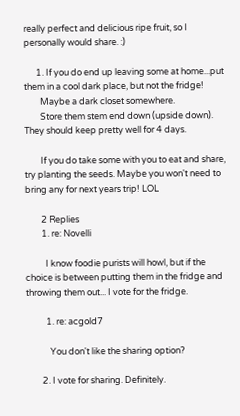really perfect and delicious ripe fruit, so I personally would share. :)

      1. If you do end up leaving some at home...put them in a cool dark place, but not the fridge!
        Maybe a dark closet somewhere.
        Store them stem end down (upside down). They should keep pretty well for 4 days.

        If you do take some with you to eat and share, try planting the seeds. Maybe you won't need to bring any for next years trip! LOL

        2 Replies
        1. re: Novelli

          I know foodie purists will howl, but if the choice is between putting them in the fridge and throwing them out... I vote for the fridge.

          1. re: acgold7

            You don't like the sharing option?

        2. I vote for sharing. Definitely.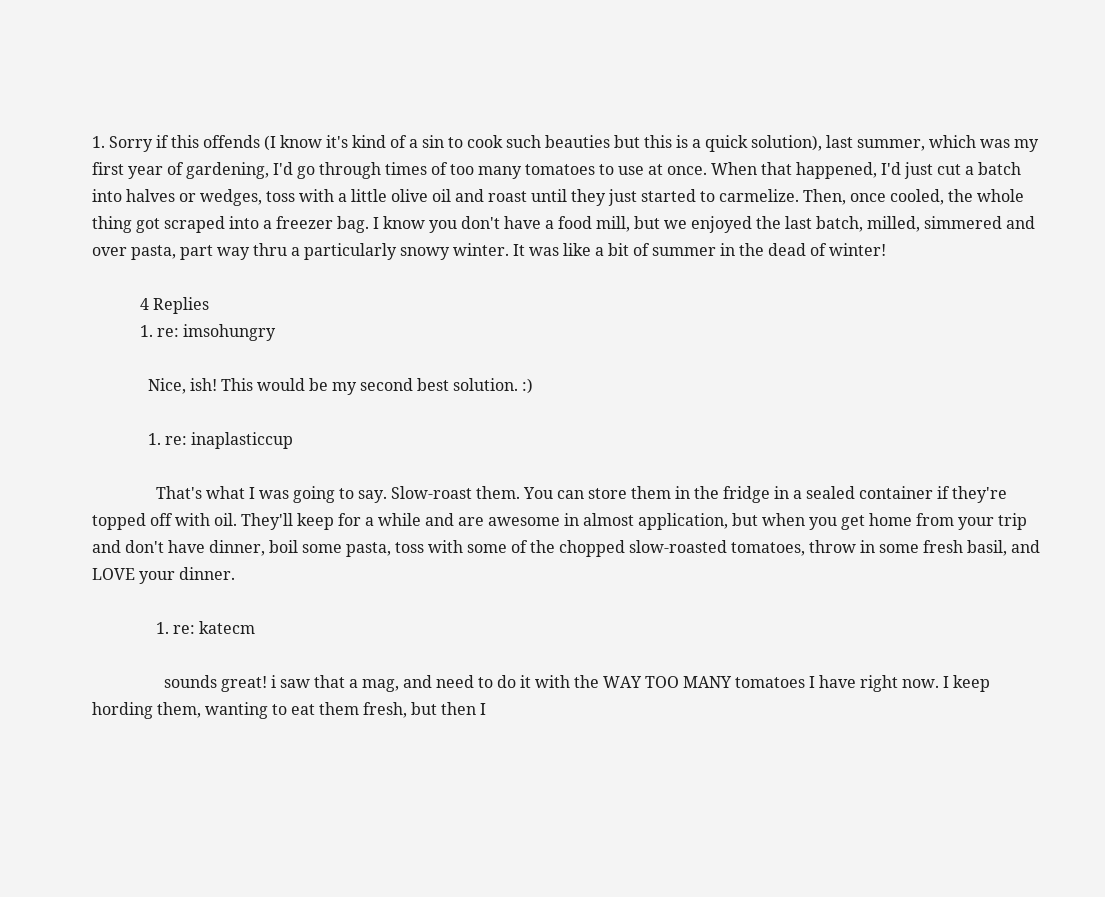1. Sorry if this offends (I know it's kind of a sin to cook such beauties but this is a quick solution), last summer, which was my first year of gardening, I'd go through times of too many tomatoes to use at once. When that happened, I'd just cut a batch into halves or wedges, toss with a little olive oil and roast until they just started to carmelize. Then, once cooled, the whole thing got scraped into a freezer bag. I know you don't have a food mill, but we enjoyed the last batch, milled, simmered and over pasta, part way thru a particularly snowy winter. It was like a bit of summer in the dead of winter!

            4 Replies
            1. re: imsohungry

              Nice, ish! This would be my second best solution. :)

              1. re: inaplasticcup

                That's what I was going to say. Slow-roast them. You can store them in the fridge in a sealed container if they're topped off with oil. They'll keep for a while and are awesome in almost application, but when you get home from your trip and don't have dinner, boil some pasta, toss with some of the chopped slow-roasted tomatoes, throw in some fresh basil, and LOVE your dinner.

                1. re: katecm

                  sounds great! i saw that a mag, and need to do it with the WAY TOO MANY tomatoes I have right now. I keep hording them, wanting to eat them fresh, but then I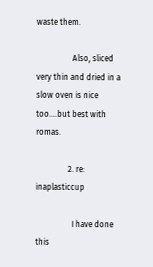waste them.

                  Also, sliced very thin and dried in a slow oven is nice too....but best with romas.

                2. re: inaplasticcup

                  I have done this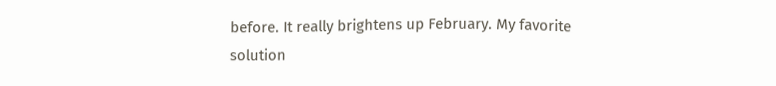before. It really brightens up February. My favorite solution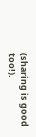(sharing is good too!).